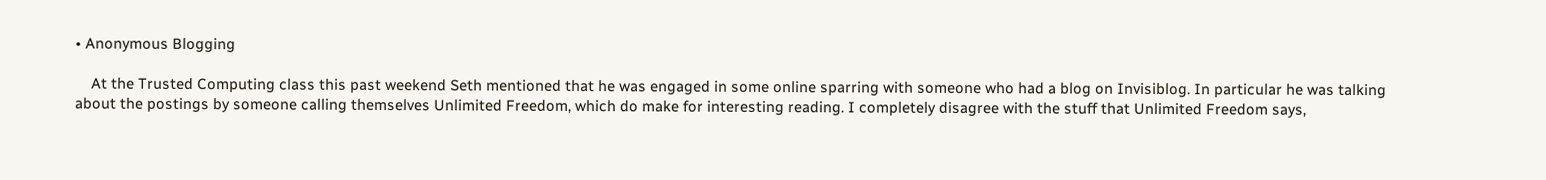• Anonymous Blogging

    At the Trusted Computing class this past weekend Seth mentioned that he was engaged in some online sparring with someone who had a blog on Invisiblog. In particular he was talking about the postings by someone calling themselves Unlimited Freedom, which do make for interesting reading. I completely disagree with the stuff that Unlimited Freedom says,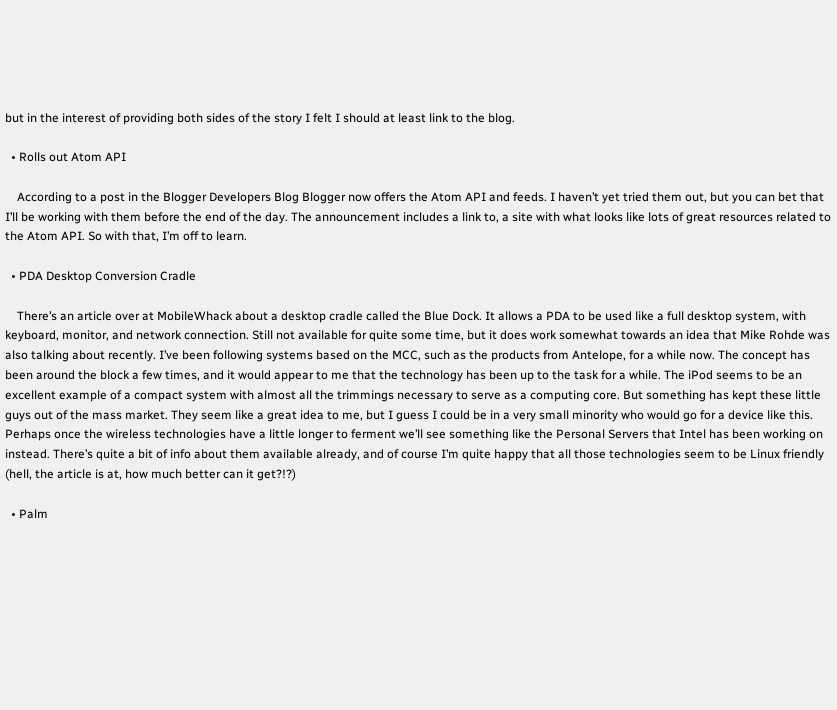but in the interest of providing both sides of the story I felt I should at least link to the blog.

  • Rolls out Atom API

    According to a post in the Blogger Developers Blog Blogger now offers the Atom API and feeds. I haven’t yet tried them out, but you can bet that I’ll be working with them before the end of the day. The announcement includes a link to, a site with what looks like lots of great resources related to the Atom API. So with that, I’m off to learn.

  • PDA Desktop Conversion Cradle

    There’s an article over at MobileWhack about a desktop cradle called the Blue Dock. It allows a PDA to be used like a full desktop system, with keyboard, monitor, and network connection. Still not available for quite some time, but it does work somewhat towards an idea that Mike Rohde was also talking about recently. I’ve been following systems based on the MCC, such as the products from Antelope, for a while now. The concept has been around the block a few times, and it would appear to me that the technology has been up to the task for a while. The iPod seems to be an excellent example of a compact system with almost all the trimmings necessary to serve as a computing core. But something has kept these little guys out of the mass market. They seem like a great idea to me, but I guess I could be in a very small minority who would go for a device like this. Perhaps once the wireless technologies have a little longer to ferment we’ll see something like the Personal Servers that Intel has been working on instead. There’s quite a bit of info about them available already, and of course I’m quite happy that all those technologies seem to be Linux friendly (hell, the article is at, how much better can it get?!?)

  • Palm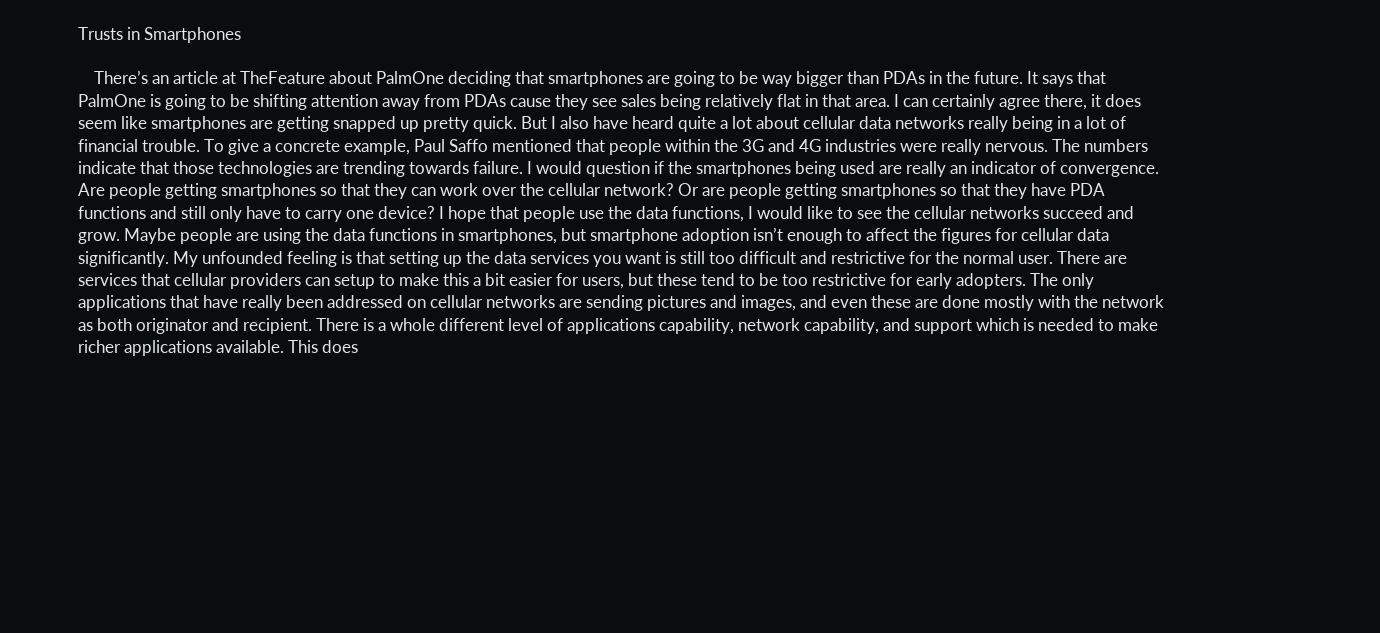Trusts in Smartphones

    There’s an article at TheFeature about PalmOne deciding that smartphones are going to be way bigger than PDAs in the future. It says that PalmOne is going to be shifting attention away from PDAs cause they see sales being relatively flat in that area. I can certainly agree there, it does seem like smartphones are getting snapped up pretty quick. But I also have heard quite a lot about cellular data networks really being in a lot of financial trouble. To give a concrete example, Paul Saffo mentioned that people within the 3G and 4G industries were really nervous. The numbers indicate that those technologies are trending towards failure. I would question if the smartphones being used are really an indicator of convergence. Are people getting smartphones so that they can work over the cellular network? Or are people getting smartphones so that they have PDA functions and still only have to carry one device? I hope that people use the data functions, I would like to see the cellular networks succeed and grow. Maybe people are using the data functions in smartphones, but smartphone adoption isn’t enough to affect the figures for cellular data significantly. My unfounded feeling is that setting up the data services you want is still too difficult and restrictive for the normal user. There are services that cellular providers can setup to make this a bit easier for users, but these tend to be too restrictive for early adopters. The only applications that have really been addressed on cellular networks are sending pictures and images, and even these are done mostly with the network as both originator and recipient. There is a whole different level of applications capability, network capability, and support which is needed to make richer applications available. This does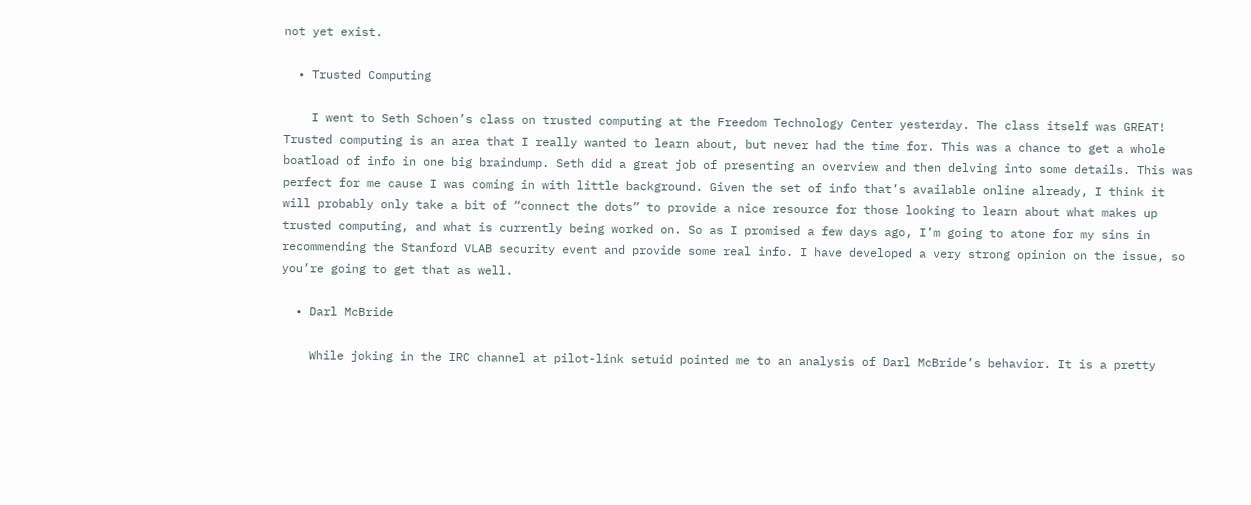not yet exist.

  • Trusted Computing

    I went to Seth Schoen’s class on trusted computing at the Freedom Technology Center yesterday. The class itself was GREAT! Trusted computing is an area that I really wanted to learn about, but never had the time for. This was a chance to get a whole boatload of info in one big braindump. Seth did a great job of presenting an overview and then delving into some details. This was perfect for me cause I was coming in with little background. Given the set of info that’s available online already, I think it will probably only take a bit of “connect the dots” to provide a nice resource for those looking to learn about what makes up trusted computing, and what is currently being worked on. So as I promised a few days ago, I’m going to atone for my sins in recommending the Stanford VLAB security event and provide some real info. I have developed a very strong opinion on the issue, so you’re going to get that as well.

  • Darl McBride

    While joking in the IRC channel at pilot-link setuid pointed me to an analysis of Darl McBride’s behavior. It is a pretty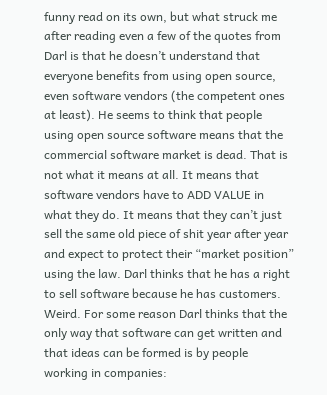funny read on its own, but what struck me after reading even a few of the quotes from Darl is that he doesn’t understand that everyone benefits from using open source, even software vendors (the competent ones at least). He seems to think that people using open source software means that the commercial software market is dead. That is not what it means at all. It means that software vendors have to ADD VALUE in what they do. It means that they can’t just sell the same old piece of shit year after year and expect to protect their “market position” using the law. Darl thinks that he has a right to sell software because he has customers. Weird. For some reason Darl thinks that the only way that software can get written and that ideas can be formed is by people working in companies: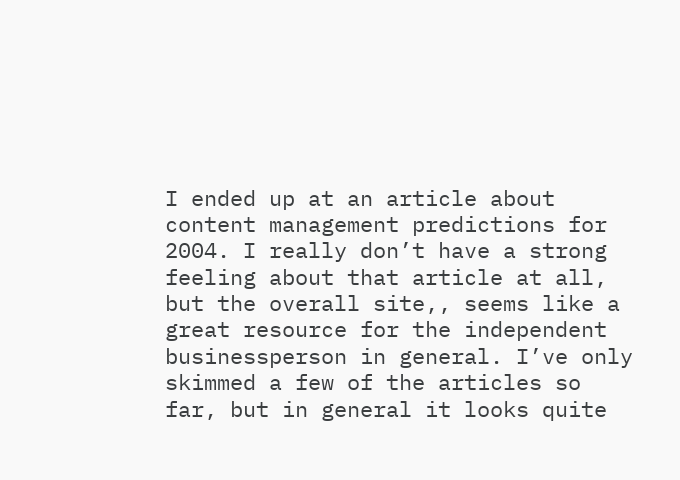I ended up at an article about content management predictions for 2004. I really don’t have a strong feeling about that article at all, but the overall site,, seems like a great resource for the independent businessperson in general. I’ve only skimmed a few of the articles so far, but in general it looks quite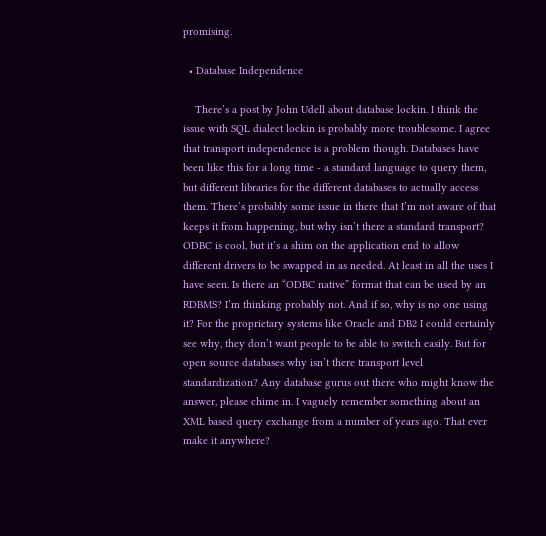promising.

  • Database Independence

    There’s a post by John Udell about database lockin. I think the issue with SQL dialect lockin is probably more troublesome. I agree that transport independence is a problem though. Databases have been like this for a long time - a standard language to query them, but different libraries for the different databases to actually access them. There’s probably some issue in there that I’m not aware of that keeps it from happening, but why isn’t there a standard transport? ODBC is cool, but it’s a shim on the application end to allow different drivers to be swapped in as needed. At least in all the uses I have seen. Is there an “ODBC native” format that can be used by an RDBMS? I’m thinking probably not. And if so, why is no one using it? For the proprietary systems like Oracle and DB2 I could certainly see why, they don’t want people to be able to switch easily. But for open source databases why isn’t there transport level standardization? Any database gurus out there who might know the answer, please chime in. I vaguely remember something about an XML based query exchange from a number of years ago. That ever make it anywhere?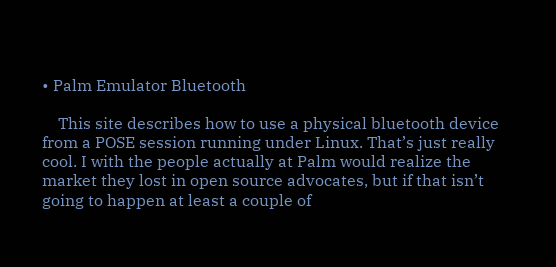• Palm Emulator Bluetooth

    This site describes how to use a physical bluetooth device from a POSE session running under Linux. That’s just really cool. I with the people actually at Palm would realize the market they lost in open source advocates, but if that isn’t going to happen at least a couple of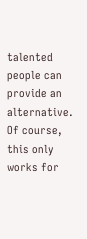talented people can provide an alternative. Of course, this only works for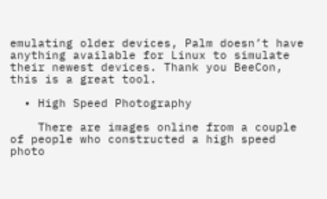emulating older devices, Palm doesn’t have anything available for Linux to simulate their newest devices. Thank you BeeCon, this is a great tool.

  • High Speed Photography

    There are images online from a couple of people who constructed a high speed photo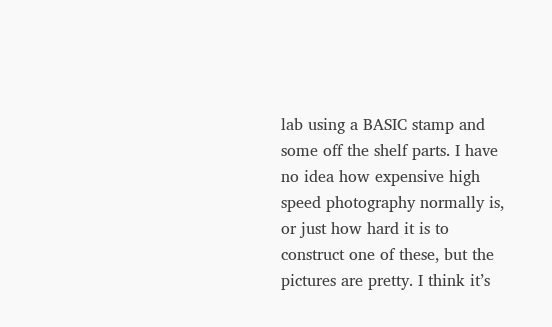lab using a BASIC stamp and some off the shelf parts. I have no idea how expensive high speed photography normally is, or just how hard it is to construct one of these, but the pictures are pretty. I think it’s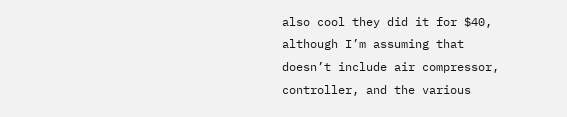also cool they did it for $40, although I’m assuming that doesn’t include air compressor, controller, and the various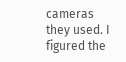cameras they used. I figured the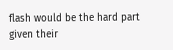flash would be the hard part given their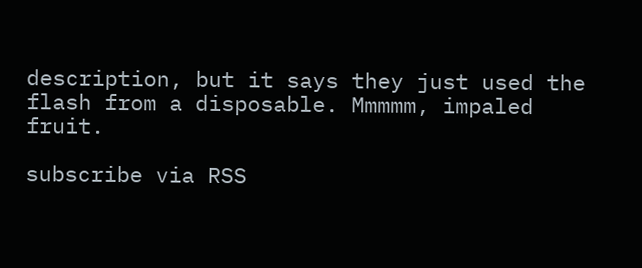description, but it says they just used the flash from a disposable. Mmmmm, impaled fruit.

subscribe via RSS